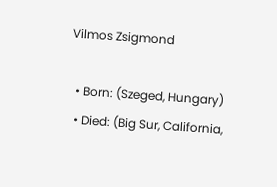Vilmos Zsigmond

  • Born: (Szeged, Hungary)
  • Died: (Big Sur, California,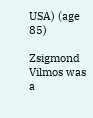USA) (age 85)

Zsigmond Vilmos was a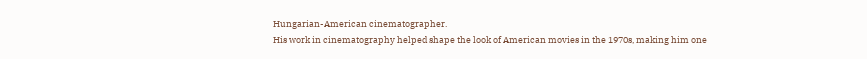Hungarian-American cinematographer.
His work in cinematography helped shape the look of American movies in the 1970s, making him one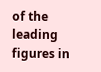of the leading figures in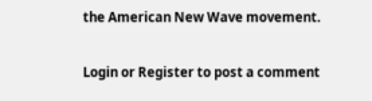the American New Wave movement.


Login or Register to post a comment